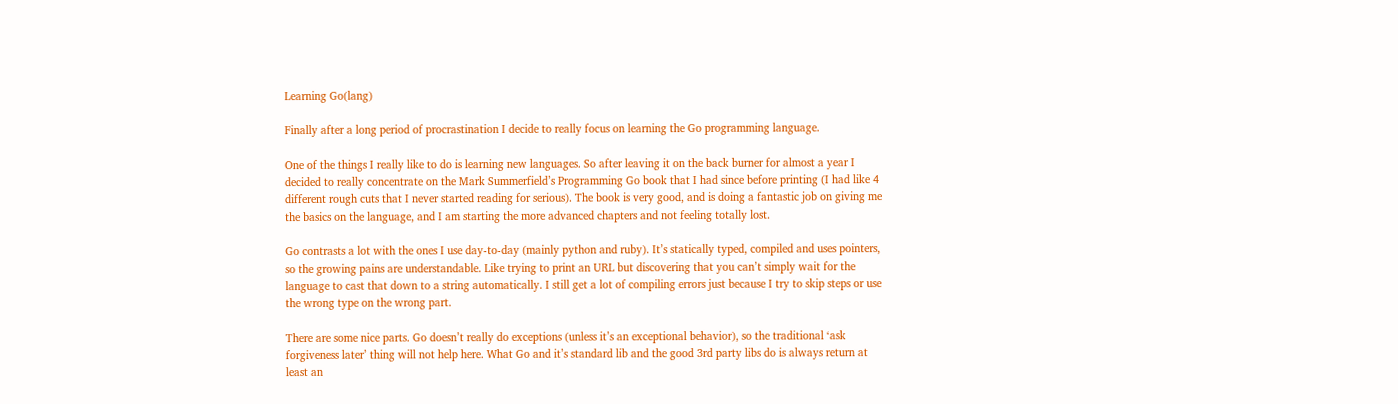Learning Go(lang)

Finally after a long period of procrastination I decide to really focus on learning the Go programming language.

One of the things I really like to do is learning new languages. So after leaving it on the back burner for almost a year I decided to really concentrate on the Mark Summerfield’s Programming Go book that I had since before printing (I had like 4 different rough cuts that I never started reading for serious). The book is very good, and is doing a fantastic job on giving me the basics on the language, and I am starting the more advanced chapters and not feeling totally lost.

Go contrasts a lot with the ones I use day-to-day (mainly python and ruby). It’s statically typed, compiled and uses pointers, so the growing pains are understandable. Like trying to print an URL but discovering that you can’t simply wait for the language to cast that down to a string automatically. I still get a lot of compiling errors just because I try to skip steps or use the wrong type on the wrong part.

There are some nice parts. Go doesn’t really do exceptions (unless it’s an exceptional behavior), so the traditional ‘ask forgiveness later’ thing will not help here. What Go and it’s standard lib and the good 3rd party libs do is always return at least an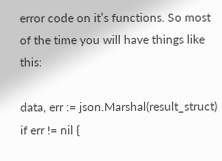error code on it’s functions. So most of the time you will have things like this:

data, err := json.Marshal(result_struct)
if err != nil {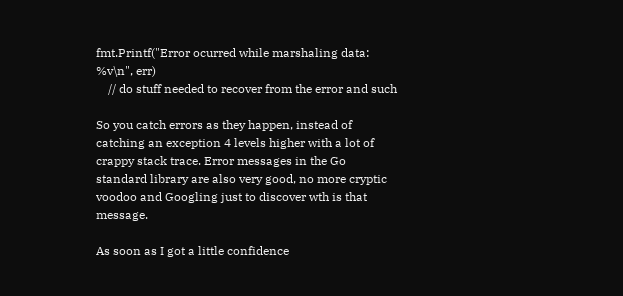fmt.Printf("Error ocurred while marshaling data: %v\n", err)
    // do stuff needed to recover from the error and such

So you catch errors as they happen, instead of catching an exception 4 levels higher with a lot of crappy stack trace. Error messages in the Go standard library are also very good, no more cryptic voodoo and Googling just to discover wth is that message.

As soon as I got a little confidence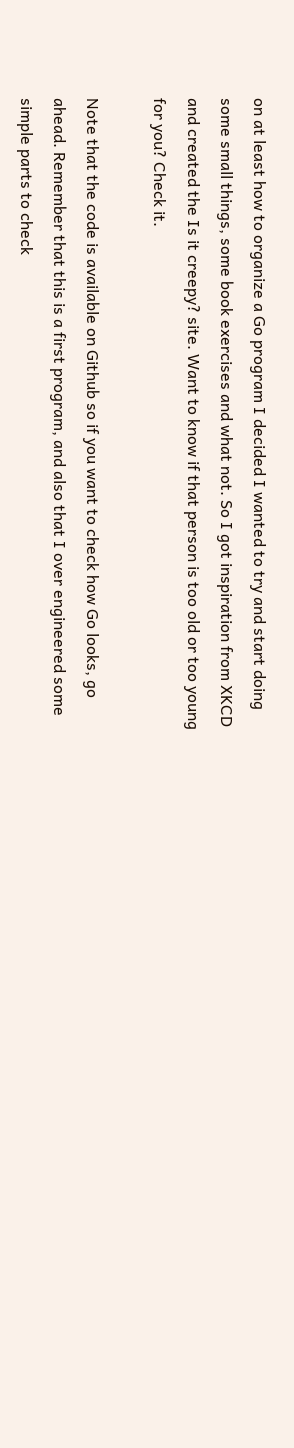on at least how to organize a Go program I decided I wanted to try and start doing some small things, some book exercises and what not. So I got inspiration from XKCD and created the Is it creepy? site. Want to know if that person is too old or too young for you? Check it.

Note that the code is available on Github so if you want to check how Go looks, go ahead. Remember that this is a first program, and also that I over engineered some simple parts to check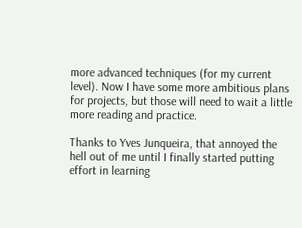more advanced techniques (for my current level). Now I have some more ambitious plans for projects, but those will need to wait a little more reading and practice.

Thanks to Yves Junqueira, that annoyed the hell out of me until I finally started putting effort in learning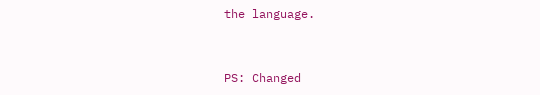the language.


PS: Changed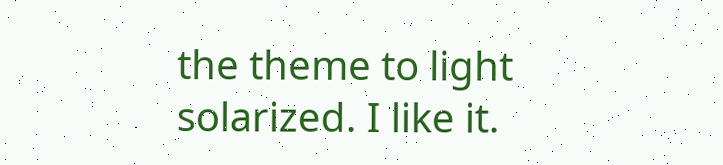the theme to light solarized. I like it.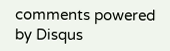comments powered by Disqus